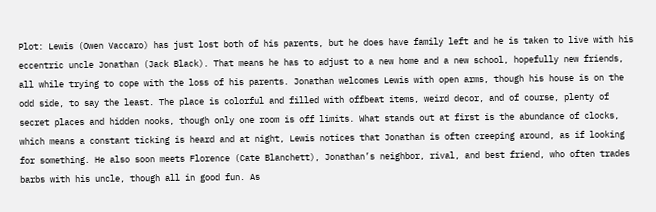Plot: Lewis (Owen Vaccaro) has just lost both of his parents, but he does have family left and he is taken to live with his eccentric uncle Jonathan (Jack Black). That means he has to adjust to a new home and a new school, hopefully new friends, all while trying to cope with the loss of his parents. Jonathan welcomes Lewis with open arms, though his house is on the odd side, to say the least. The place is colorful and filled with offbeat items, weird decor, and of course, plenty of secret places and hidden nooks, though only one room is off limits. What stands out at first is the abundance of clocks, which means a constant ticking is heard and at night, Lewis notices that Jonathan is often creeping around, as if looking for something. He also soon meets Florence (Cate Blanchett), Jonathan’s neighbor, rival, and best friend, who often trades barbs with his uncle, though all in good fun. As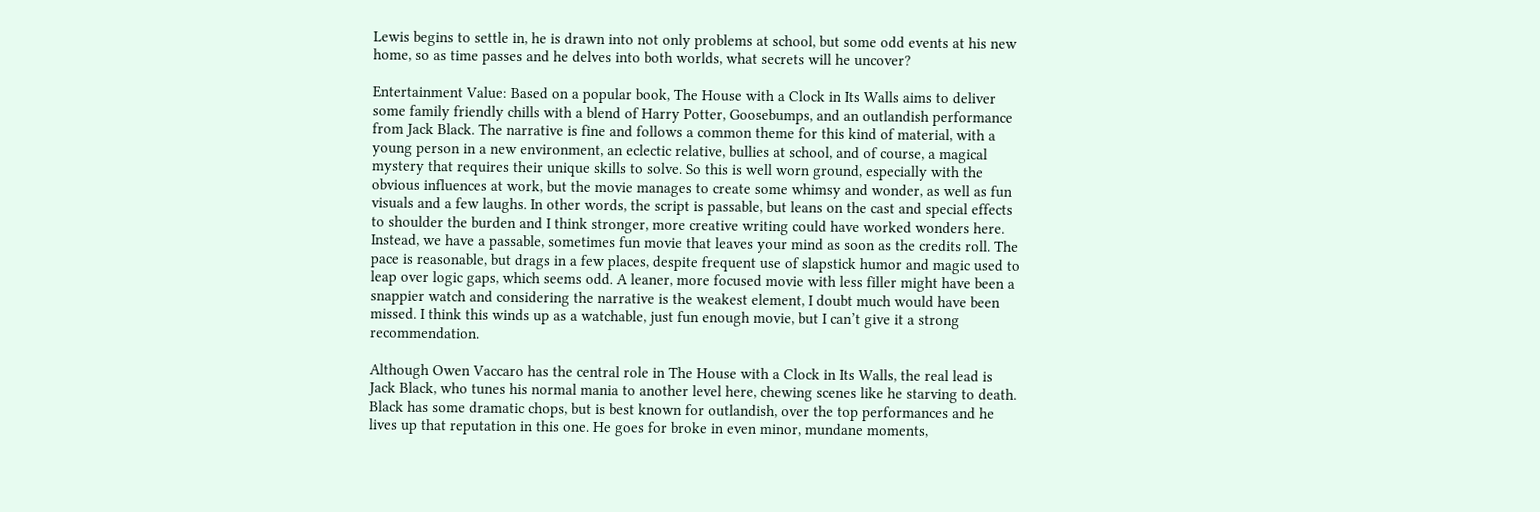Lewis begins to settle in, he is drawn into not only problems at school, but some odd events at his new home, so as time passes and he delves into both worlds, what secrets will he uncover?

Entertainment Value: Based on a popular book, The House with a Clock in Its Walls aims to deliver some family friendly chills with a blend of Harry Potter, Goosebumps, and an outlandish performance from Jack Black. The narrative is fine and follows a common theme for this kind of material, with a young person in a new environment, an eclectic relative, bullies at school, and of course, a magical mystery that requires their unique skills to solve. So this is well worn ground, especially with the obvious influences at work, but the movie manages to create some whimsy and wonder, as well as fun visuals and a few laughs. In other words, the script is passable, but leans on the cast and special effects to shoulder the burden and I think stronger, more creative writing could have worked wonders here. Instead, we have a passable, sometimes fun movie that leaves your mind as soon as the credits roll. The pace is reasonable, but drags in a few places, despite frequent use of slapstick humor and magic used to leap over logic gaps, which seems odd. A leaner, more focused movie with less filler might have been a snappier watch and considering the narrative is the weakest element, I doubt much would have been missed. I think this winds up as a watchable, just fun enough movie, but I can’t give it a strong recommendation.

Although Owen Vaccaro has the central role in The House with a Clock in Its Walls, the real lead is Jack Black, who tunes his normal mania to another level here, chewing scenes like he starving to death. Black has some dramatic chops, but is best known for outlandish, over the top performances and he lives up that reputation in this one. He goes for broke in even minor, mundane moments,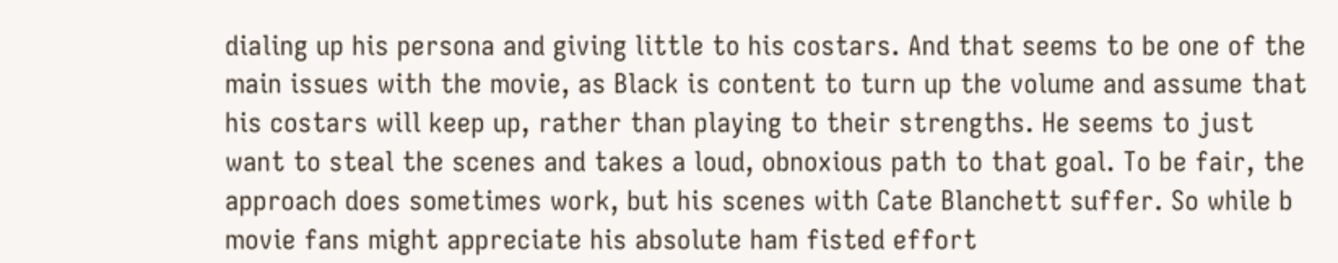dialing up his persona and giving little to his costars. And that seems to be one of the main issues with the movie, as Black is content to turn up the volume and assume that his costars will keep up, rather than playing to their strengths. He seems to just want to steal the scenes and takes a loud, obnoxious path to that goal. To be fair, the approach does sometimes work, but his scenes with Cate Blanchett suffer. So while b movie fans might appreciate his absolute ham fisted effort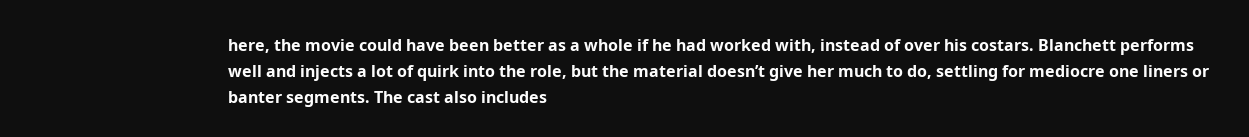here, the movie could have been better as a whole if he had worked with, instead of over his costars. Blanchett performs well and injects a lot of quirk into the role, but the material doesn’t give her much to do, settling for mediocre one liners or banter segments. The cast also includes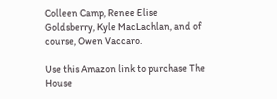Colleen Camp, Renee Elise Goldsberry, Kyle MacLachlan, and of course, Owen Vaccaro.

Use this Amazon link to purchase The House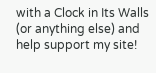with a Clock in Its Walls (or anything else) and help support my site!